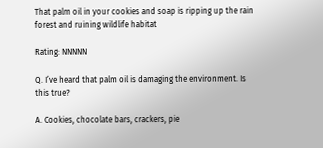That palm oil in your cookies and soap is ripping up the rain forest and ruining wildlife habitat

Rating: NNNNN

Q. I’ve heard that palm oil is damaging the environment. Is this true?

A. Cookies, chocolate bars, crackers, pie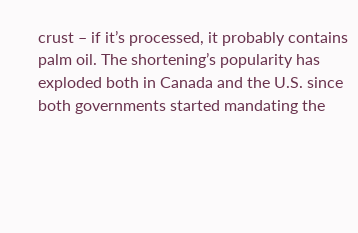crust – if it’s processed, it probably contains palm oil. The shortening’s popularity has exploded both in Canada and the U.S. since both governments started mandating the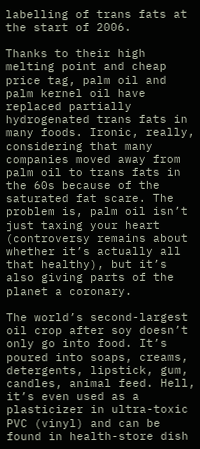labelling of trans fats at the start of 2006.

Thanks to their high melting point and cheap price tag, palm oil and palm kernel oil have replaced partially hydrogenated trans fats in many foods. Ironic, really, considering that many companies moved away from palm oil to trans fats in the 60s because of the saturated fat scare. The problem is, palm oil isn’t just taxing your heart (controversy remains about whether it’s actually all that healthy), but it’s also giving parts of the planet a coronary.

The world’s second-largest oil crop after soy doesn’t only go into food. It’s poured into soaps, creams, detergents, lipstick, gum, candles, animal feed. Hell, it’s even used as a plasticizer in ultra-toxic PVC (vinyl) and can be found in health-store dish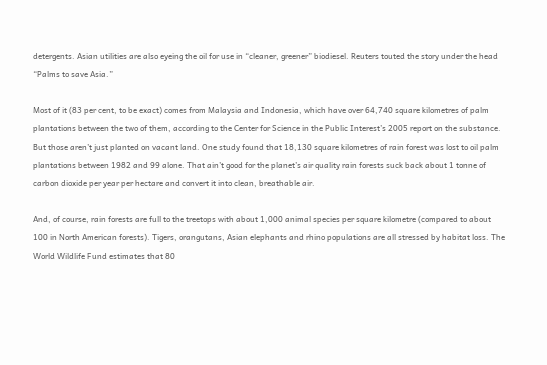detergents. Asian utilities are also eyeing the oil for use in “cleaner, greener” biodiesel. Reuters touted the story under the head “Palms to save Asia.”

Most of it (83 per cent, to be exact) comes from Malaysia and Indonesia, which have over 64,740 square kilometres of palm plantations between the two of them, according to the Center for Science in the Public Interest’s 2005 report on the substance. But those aren’t just planted on vacant land. One study found that 18,130 square kilometres of rain forest was lost to oil palm plantations between 1982 and 99 alone. That ain’t good for the planet’s air quality rain forests suck back about 1 tonne of carbon dioxide per year per hectare and convert it into clean, breathable air.

And, of course, rain forests are full to the treetops with about 1,000 animal species per square kilometre (compared to about 100 in North American forests). Tigers, orangutans, Asian elephants and rhino populations are all stressed by habitat loss. The World Wildlife Fund estimates that 80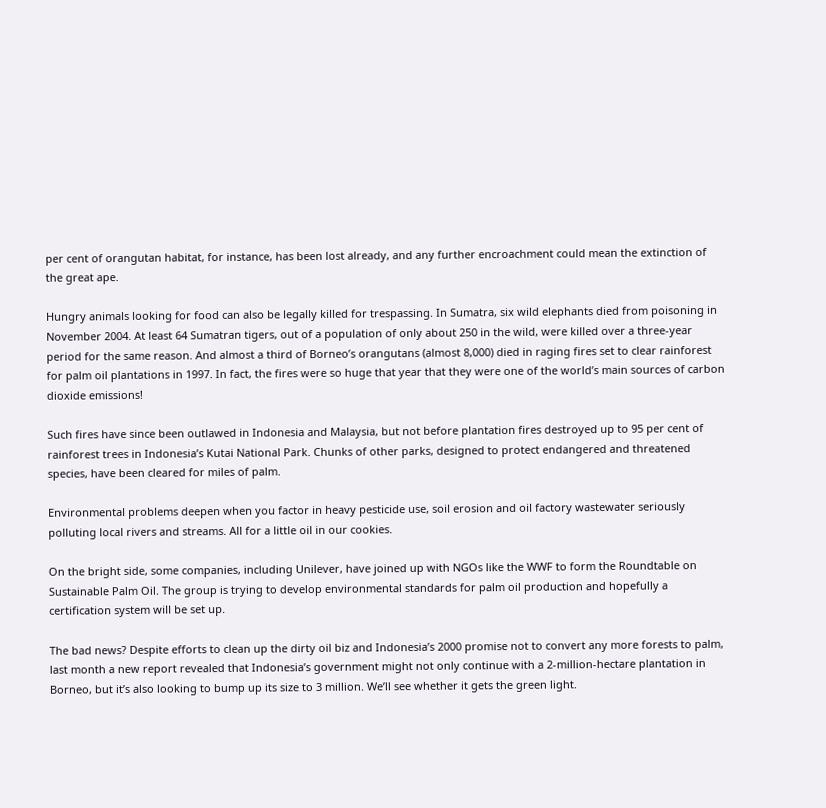per cent of orangutan habitat, for instance, has been lost already, and any further encroachment could mean the extinction of the great ape.

Hungry animals looking for food can also be legally killed for trespassing. In Sumatra, six wild elephants died from poisoning in November 2004. At least 64 Sumatran tigers, out of a population of only about 250 in the wild, were killed over a three-year period for the same reason. And almost a third of Borneo’s orangutans (almost 8,000) died in raging fires set to clear rainforest for palm oil plantations in 1997. In fact, the fires were so huge that year that they were one of the world’s main sources of carbon dioxide emissions!

Such fires have since been outlawed in Indonesia and Malaysia, but not before plantation fires destroyed up to 95 per cent of rainforest trees in Indonesia’s Kutai National Park. Chunks of other parks, designed to protect endangered and threatened species, have been cleared for miles of palm.

Environmental problems deepen when you factor in heavy pesticide use, soil erosion and oil factory wastewater seriously polluting local rivers and streams. All for a little oil in our cookies.

On the bright side, some companies, including Unilever, have joined up with NGOs like the WWF to form the Roundtable on Sustainable Palm Oil. The group is trying to develop environmental standards for palm oil production and hopefully a certification system will be set up.

The bad news? Despite efforts to clean up the dirty oil biz and Indonesia’s 2000 promise not to convert any more forests to palm, last month a new report revealed that Indonesia’s government might not only continue with a 2-million-hectare plantation in Borneo, but it’s also looking to bump up its size to 3 million. We’ll see whether it gets the green light.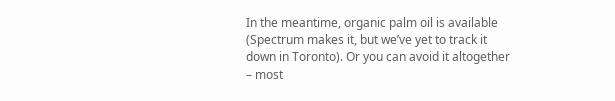In the meantime, organic palm oil is available (Spectrum makes it, but we’ve yet to track it down in Toronto). Or you can avoid it altogether – most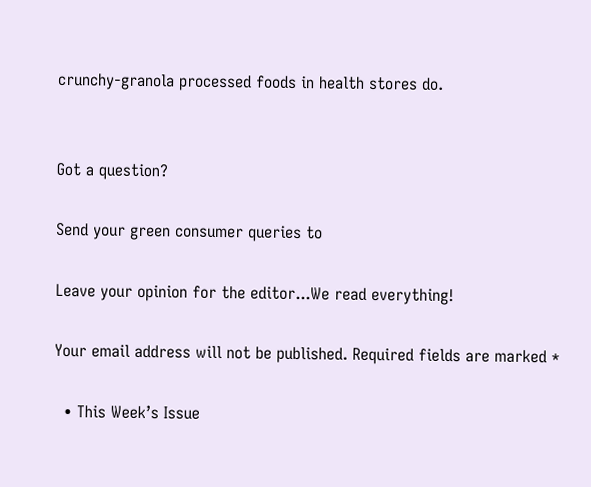crunchy-granola processed foods in health stores do.


Got a question?

Send your green consumer queries to

Leave your opinion for the editor...We read everything!

Your email address will not be published. Required fields are marked *

  • This Week’s Issue